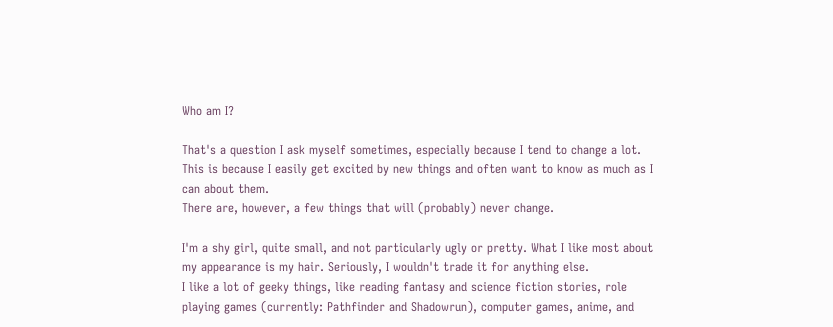Who am I?

That's a question I ask myself sometimes, especially because I tend to change a lot. This is because I easily get excited by new things and often want to know as much as I can about them.
There are, however, a few things that will (probably) never change.

I'm a shy girl, quite small, and not particularly ugly or pretty. What I like most about my appearance is my hair. Seriously, I wouldn't trade it for anything else.
I like a lot of geeky things, like reading fantasy and science fiction stories, role playing games (currently: Pathfinder and Shadowrun), computer games, anime, and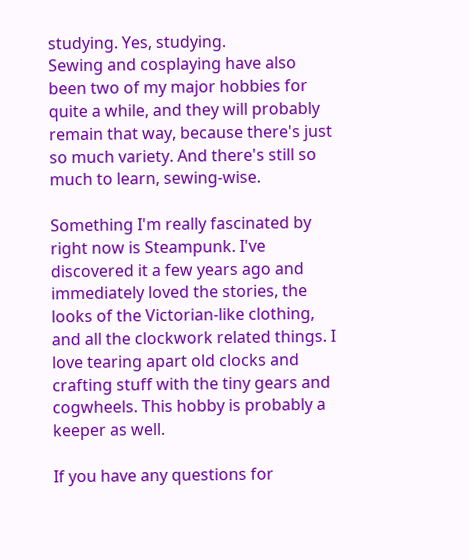studying. Yes, studying.
Sewing and cosplaying have also been two of my major hobbies for quite a while, and they will probably remain that way, because there's just so much variety. And there's still so much to learn, sewing-wise.

Something I'm really fascinated by right now is Steampunk. I've discovered it a few years ago and immediately loved the stories, the looks of the Victorian-like clothing, and all the clockwork related things. I love tearing apart old clocks and crafting stuff with the tiny gears and cogwheels. This hobby is probably a keeper as well.

If you have any questions for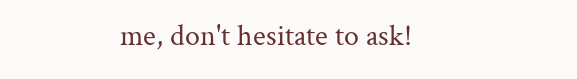me, don't hesitate to ask!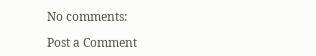No comments:

Post a Comment